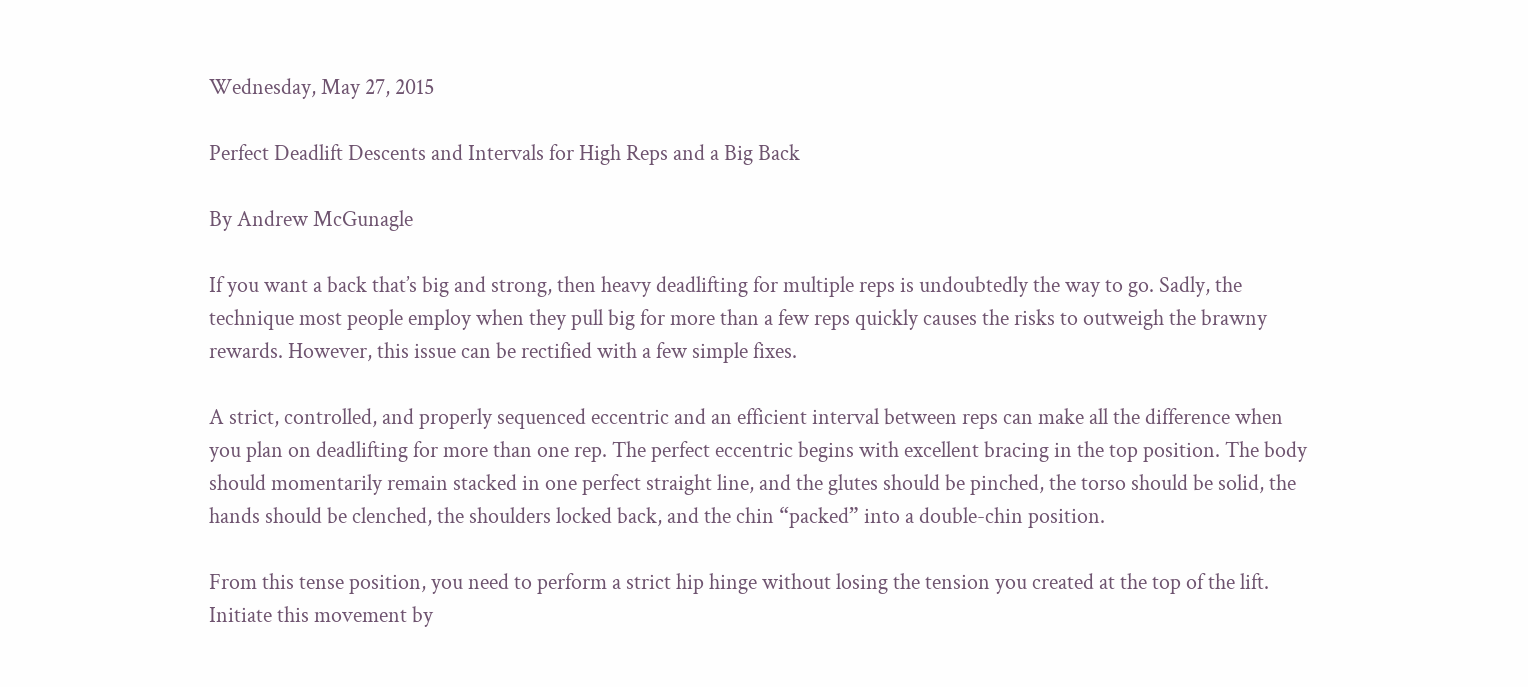Wednesday, May 27, 2015

Perfect Deadlift Descents and Intervals for High Reps and a Big Back

By Andrew McGunagle

If you want a back that’s big and strong, then heavy deadlifting for multiple reps is undoubtedly the way to go. Sadly, the technique most people employ when they pull big for more than a few reps quickly causes the risks to outweigh the brawny rewards. However, this issue can be rectified with a few simple fixes.

A strict, controlled, and properly sequenced eccentric and an efficient interval between reps can make all the difference when you plan on deadlifting for more than one rep. The perfect eccentric begins with excellent bracing in the top position. The body should momentarily remain stacked in one perfect straight line, and the glutes should be pinched, the torso should be solid, the hands should be clenched, the shoulders locked back, and the chin “packed” into a double-chin position.

From this tense position, you need to perform a strict hip hinge without losing the tension you created at the top of the lift. Initiate this movement by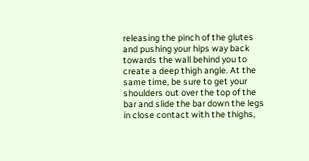releasing the pinch of the glutes and pushing your hips way back towards the wall behind you to create a deep thigh angle. At the same time, be sure to get your shoulders out over the top of the bar and slide the bar down the legs in close contact with the thighs,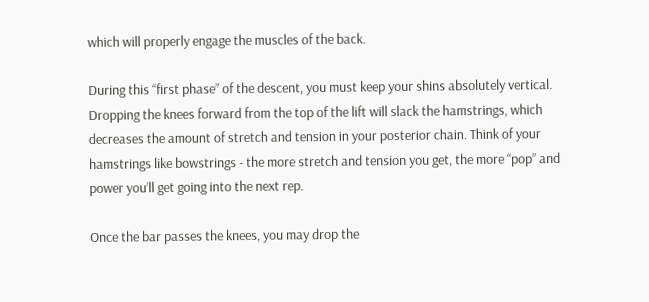which will properly engage the muscles of the back.

During this “first phase” of the descent, you must keep your shins absolutely vertical. Dropping the knees forward from the top of the lift will slack the hamstrings, which decreases the amount of stretch and tension in your posterior chain. Think of your hamstrings like bowstrings - the more stretch and tension you get, the more “pop” and power you’ll get going into the next rep.

Once the bar passes the knees, you may drop the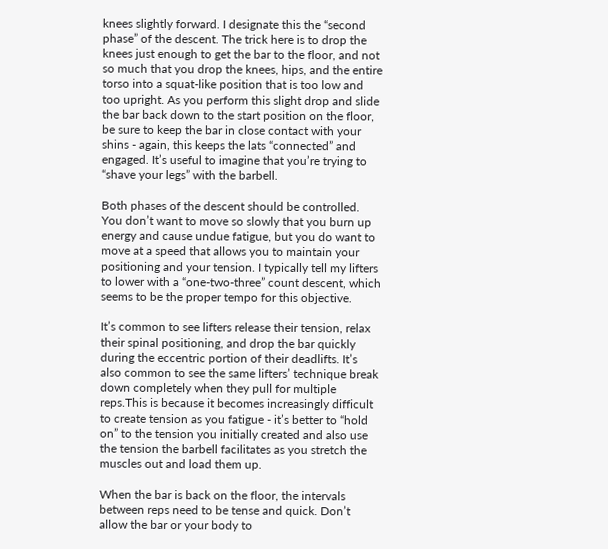knees slightly forward. I designate this the “second phase” of the descent. The trick here is to drop the knees just enough to get the bar to the floor, and not so much that you drop the knees, hips, and the entire torso into a squat-like position that is too low and too upright. As you perform this slight drop and slide the bar back down to the start position on the floor, be sure to keep the bar in close contact with your shins - again, this keeps the lats “connected” and engaged. It’s useful to imagine that you’re trying to “shave your legs” with the barbell.

Both phases of the descent should be controlled. You don’t want to move so slowly that you burn up energy and cause undue fatigue, but you do want to move at a speed that allows you to maintain your positioning and your tension. I typically tell my lifters to lower with a “one-two-three” count descent, which seems to be the proper tempo for this objective.

It’s common to see lifters release their tension, relax their spinal positioning, and drop the bar quickly during the eccentric portion of their deadlifts. It’s also common to see the same lifters’ technique break down completely when they pull for multiple reps.This is because it becomes increasingly difficult to create tension as you fatigue - it’s better to “hold on” to the tension you initially created and also use the tension the barbell facilitates as you stretch the muscles out and load them up.

When the bar is back on the floor, the intervals between reps need to be tense and quick. Don’t allow the bar or your body to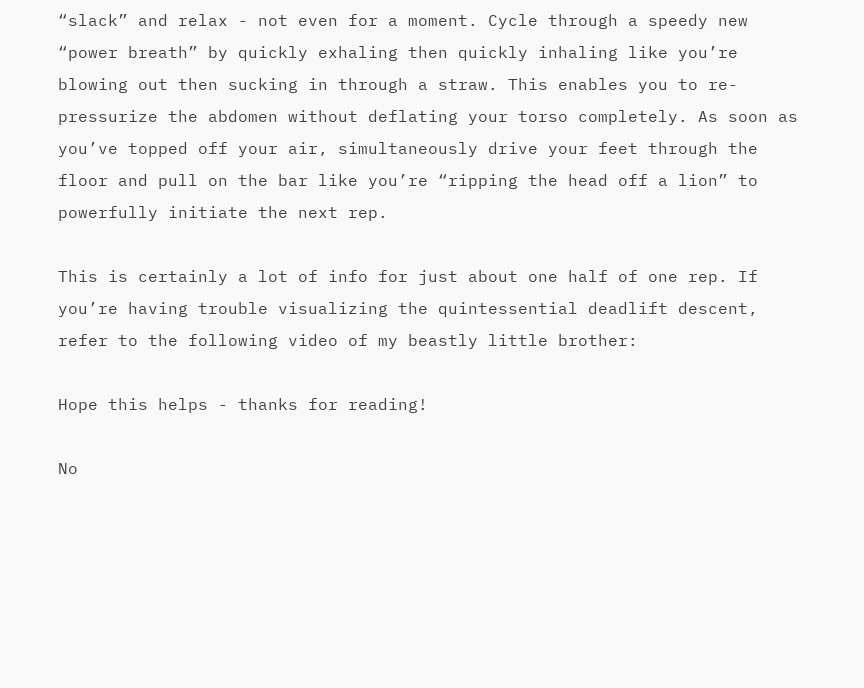“slack” and relax - not even for a moment. Cycle through a speedy new “power breath” by quickly exhaling then quickly inhaling like you’re blowing out then sucking in through a straw. This enables you to re-pressurize the abdomen without deflating your torso completely. As soon as you’ve topped off your air, simultaneously drive your feet through the floor and pull on the bar like you’re “ripping the head off a lion” to powerfully initiate the next rep.

This is certainly a lot of info for just about one half of one rep. If you’re having trouble visualizing the quintessential deadlift descent, refer to the following video of my beastly little brother:

Hope this helps - thanks for reading!

No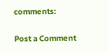comments:

Post a Comment